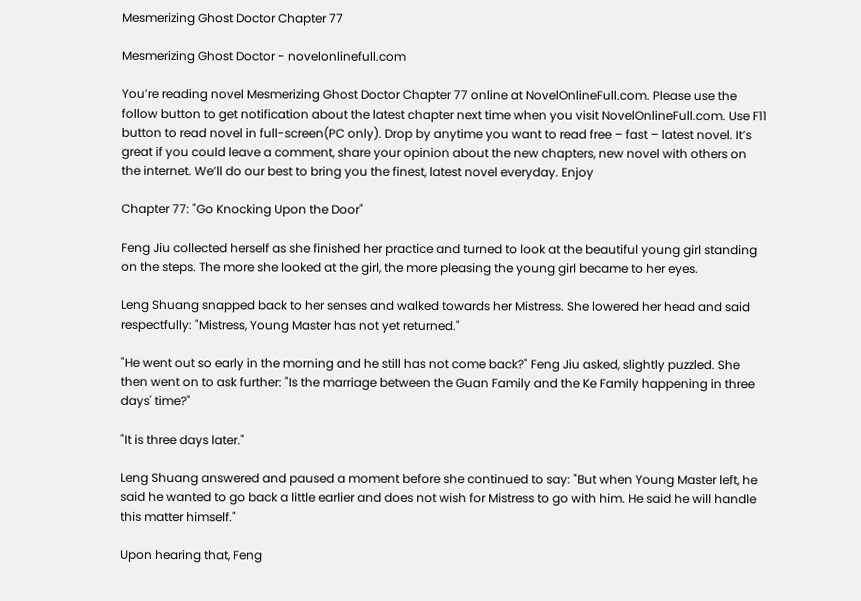Mesmerizing Ghost Doctor Chapter 77

Mesmerizing Ghost Doctor - novelonlinefull.com

You’re reading novel Mesmerizing Ghost Doctor Chapter 77 online at NovelOnlineFull.com. Please use the follow button to get notification about the latest chapter next time when you visit NovelOnlineFull.com. Use F11 button to read novel in full-screen(PC only). Drop by anytime you want to read free – fast – latest novel. It’s great if you could leave a comment, share your opinion about the new chapters, new novel with others on the internet. We’ll do our best to bring you the finest, latest novel everyday. Enjoy

Chapter 77: "Go Knocking Upon the Door"

Feng Jiu collected herself as she finished her practice and turned to look at the beautiful young girl standing on the steps. The more she looked at the girl, the more pleasing the young girl became to her eyes.

Leng Shuang snapped back to her senses and walked towards her Mistress. She lowered her head and said respectfully: "Mistress, Young Master has not yet returned."

"He went out so early in the morning and he still has not come back?" Feng Jiu asked, slightly puzzled. She then went on to ask further: "Is the marriage between the Guan Family and the Ke Family happening in three days' time?"

"It is three days later."

Leng Shuang answered and paused a moment before she continued to say: "But when Young Master left, he said he wanted to go back a little earlier and does not wish for Mistress to go with him. He said he will handle this matter himself."

Upon hearing that, Feng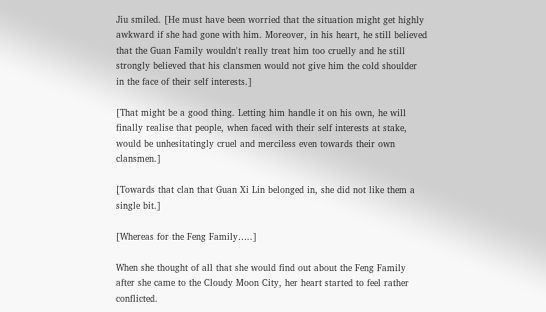Jiu smiled. [He must have been worried that the situation might get highly awkward if she had gone with him. Moreover, in his heart, he still believed that the Guan Family wouldn't really treat him too cruelly and he still strongly believed that his clansmen would not give him the cold shoulder in the face of their self interests.]

[That might be a good thing. Letting him handle it on his own, he will finally realise that people, when faced with their self interests at stake, would be unhesitatingly cruel and merciless even towards their own clansmen.]

[Towards that clan that Guan Xi Lin belonged in, she did not like them a single bit.]

[Whereas for the Feng Family…..]

When she thought of all that she would find out about the Feng Family after she came to the Cloudy Moon City, her heart started to feel rather conflicted.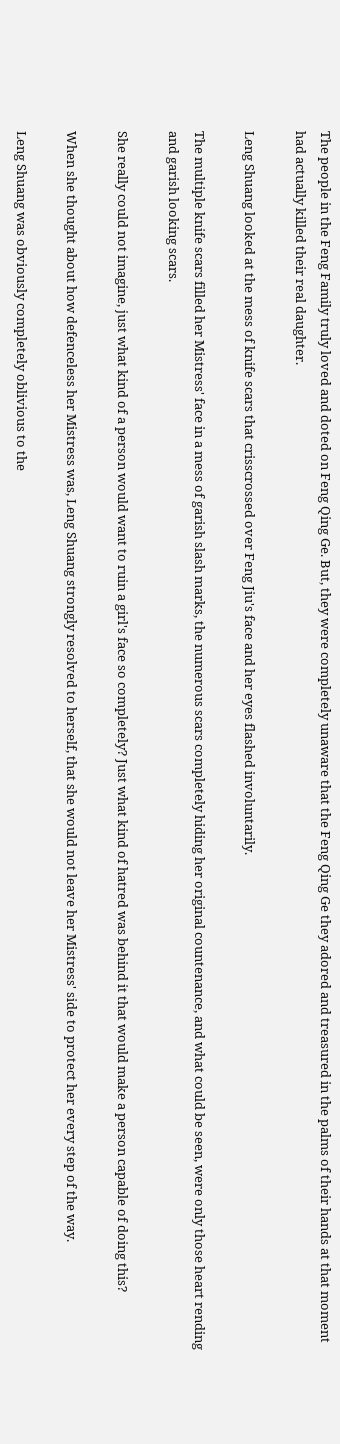The people in the Feng Family truly loved and doted on Feng Qing Ge. But, they were completely unaware that the Feng Qing Ge they adored and treasured in the palms of their hands at that moment had actually killed their real daughter.

Leng Shuang looked at the mess of knife scars that crisscrossed over Feng Jiu's face and her eyes flashed involuntarily.

The multiple knife scars filled her Mistress' face in a mess of garish slash marks, the numerous scars completely hiding her original countenance, and what could be seen, were only those heart rending and garish looking scars.

She really could not imagine, just what kind of a person would want to ruin a girl's face so completely? Just what kind of hatred was behind it that would make a person capable of doing this?

When she thought about how defenceless her Mistress was, Leng Shuang strongly resolved to herself, that she would not leave her Mistress' side to protect her every step of the way.

Leng Shuang was obviously completely oblivious to the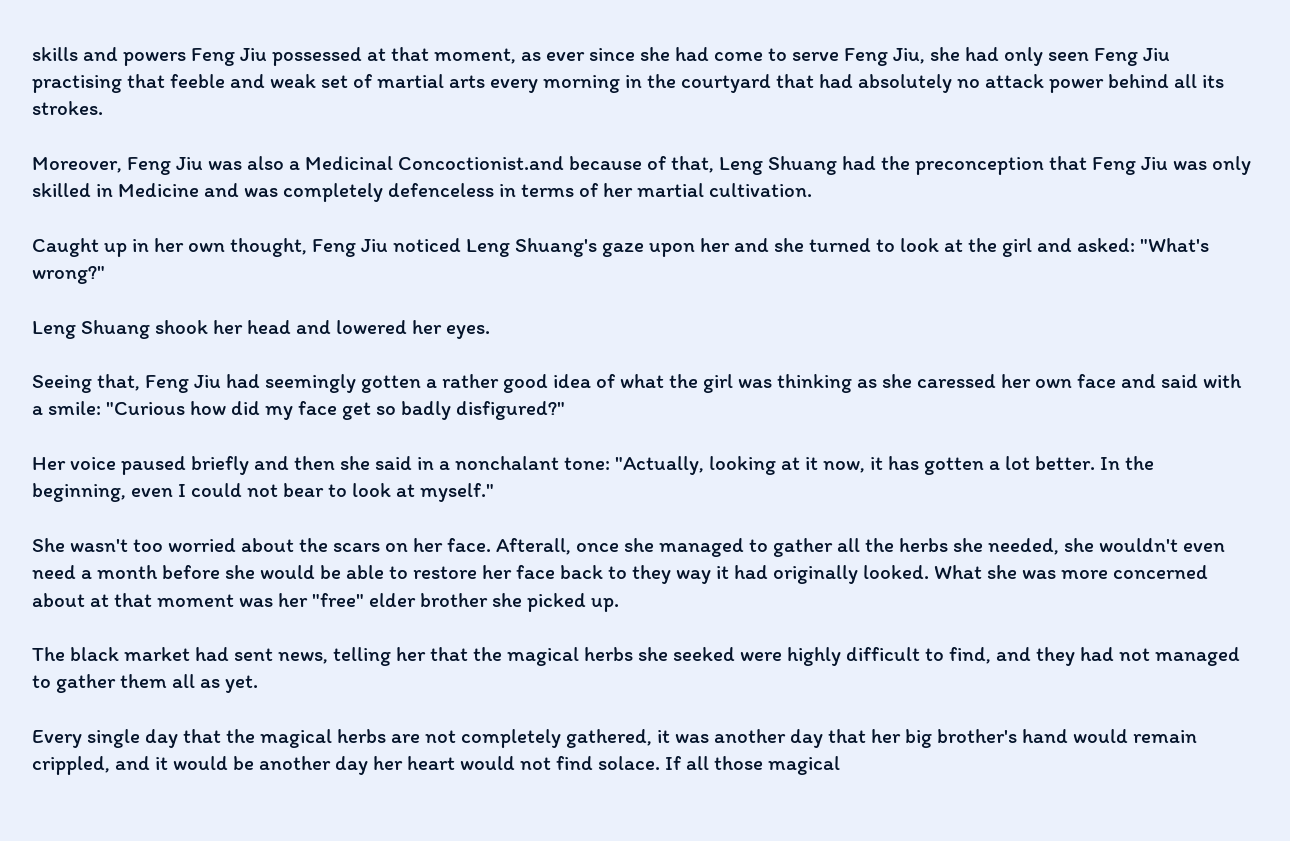skills and powers Feng Jiu possessed at that moment, as ever since she had come to serve Feng Jiu, she had only seen Feng Jiu practising that feeble and weak set of martial arts every morning in the courtyard that had absolutely no attack power behind all its strokes.

Moreover, Feng Jiu was also a Medicinal Concoctionist.and because of that, Leng Shuang had the preconception that Feng Jiu was only skilled in Medicine and was completely defenceless in terms of her martial cultivation.

Caught up in her own thought, Feng Jiu noticed Leng Shuang's gaze upon her and she turned to look at the girl and asked: "What's wrong?"

Leng Shuang shook her head and lowered her eyes.

Seeing that, Feng Jiu had seemingly gotten a rather good idea of what the girl was thinking as she caressed her own face and said with a smile: "Curious how did my face get so badly disfigured?"

Her voice paused briefly and then she said in a nonchalant tone: "Actually, looking at it now, it has gotten a lot better. In the beginning, even I could not bear to look at myself."

She wasn't too worried about the scars on her face. Afterall, once she managed to gather all the herbs she needed, she wouldn't even need a month before she would be able to restore her face back to they way it had originally looked. What she was more concerned about at that moment was her "free" elder brother she picked up.

The black market had sent news, telling her that the magical herbs she seeked were highly difficult to find, and they had not managed to gather them all as yet.

Every single day that the magical herbs are not completely gathered, it was another day that her big brother's hand would remain crippled, and it would be another day her heart would not find solace. If all those magical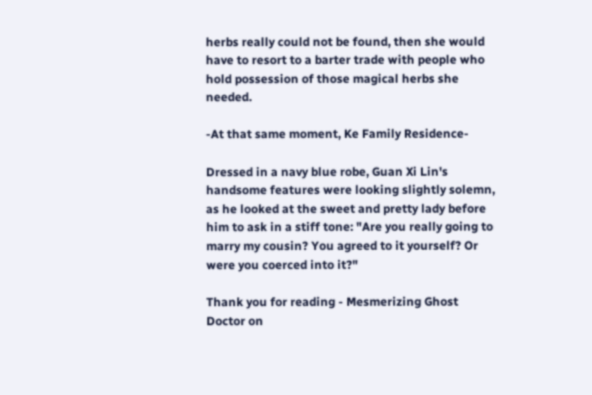herbs really could not be found, then she would have to resort to a barter trade with people who hold possession of those magical herbs she needed.

-At that same moment, Ke Family Residence-

Dressed in a navy blue robe, Guan Xi Lin's handsome features were looking slightly solemn, as he looked at the sweet and pretty lady before him to ask in a stiff tone: "Are you really going to marry my cousin? You agreed to it yourself? Or were you coerced into it?"

Thank you for reading - Mesmerizing Ghost Doctor on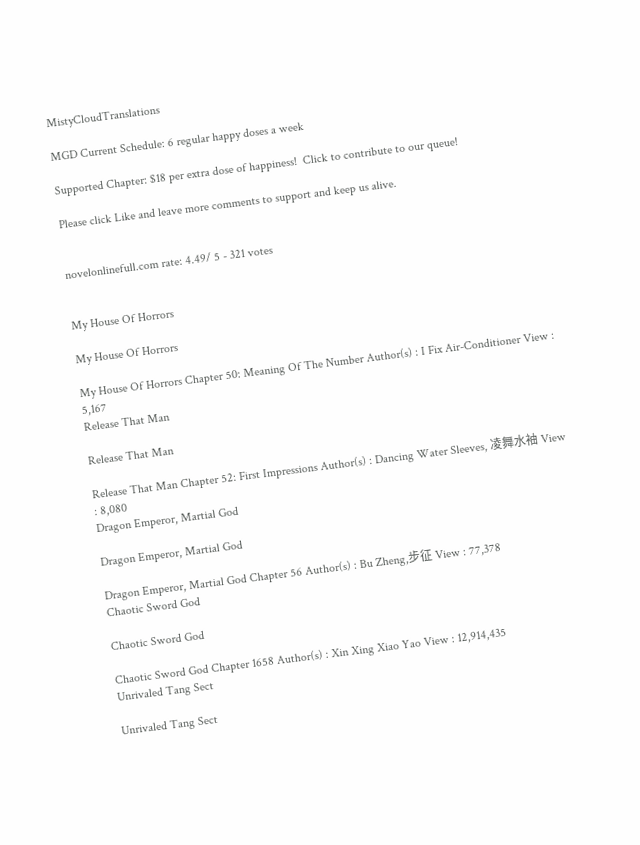MistyCloudTranslations

MGD Current Schedule: 6 regular happy doses a week

Supported Chapter: $18 per extra dose of happiness!  Click to contribute to our queue!

Please click Like and leave more comments to support and keep us alive.


novelonlinefull.com rate: 4.49/ 5 - 321 votes


My House Of Horrors

My House Of Horrors

My House Of Horrors Chapter 50: Meaning Of The Number Author(s) : I Fix Air-Conditioner View : 5,167
Release That Man

Release That Man

Release That Man Chapter 52: First Impressions Author(s) : Dancing Water Sleeves, 凌舞水袖 View : 8,080
Dragon Emperor, Martial God

Dragon Emperor, Martial God

Dragon Emperor, Martial God Chapter 56 Author(s) : Bu Zheng,步征 View : 77,378
Chaotic Sword God

Chaotic Sword God

Chaotic Sword God Chapter 1658 Author(s) : Xin Xing Xiao Yao View : 12,914,435
Unrivaled Tang Sect

Unrivaled Tang Sect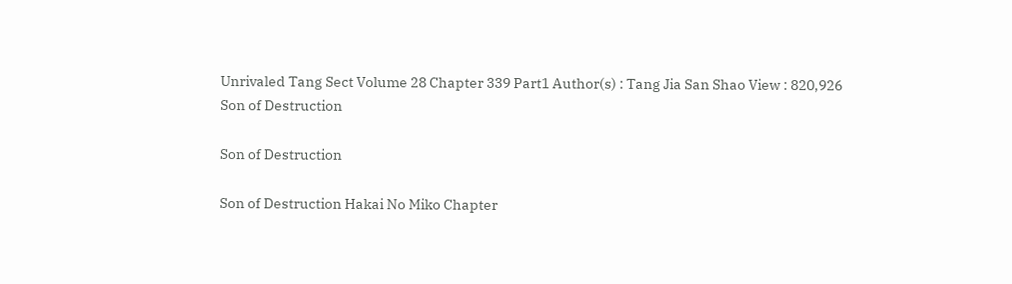Unrivaled Tang Sect Volume 28 Chapter 339 Part1 Author(s) : Tang Jia San Shao View : 820,926
Son of Destruction

Son of Destruction

Son of Destruction Hakai No Miko Chapter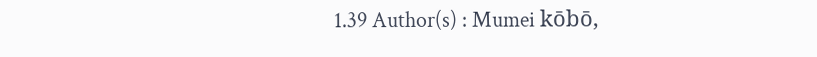1.39 Author(s) : Mumei kōbō,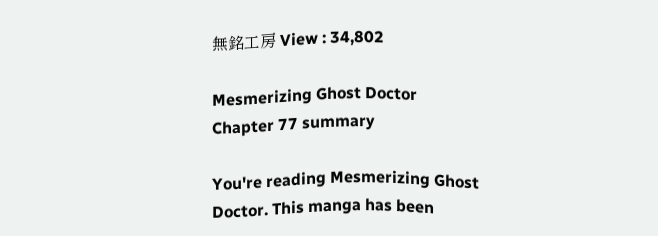無銘工房 View : 34,802

Mesmerizing Ghost Doctor Chapter 77 summary

You're reading Mesmerizing Ghost Doctor. This manga has been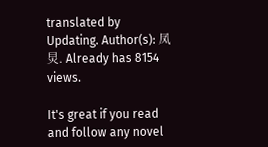translated by Updating. Author(s): 凤炅. Already has 8154 views.

It's great if you read and follow any novel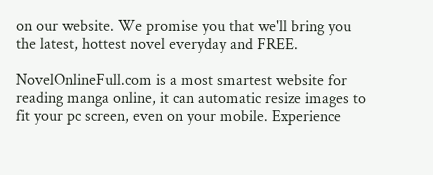on our website. We promise you that we'll bring you the latest, hottest novel everyday and FREE.

NovelOnlineFull.com is a most smartest website for reading manga online, it can automatic resize images to fit your pc screen, even on your mobile. Experience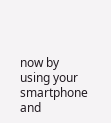now by using your smartphone and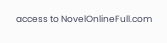access to NovelOnlineFull.com